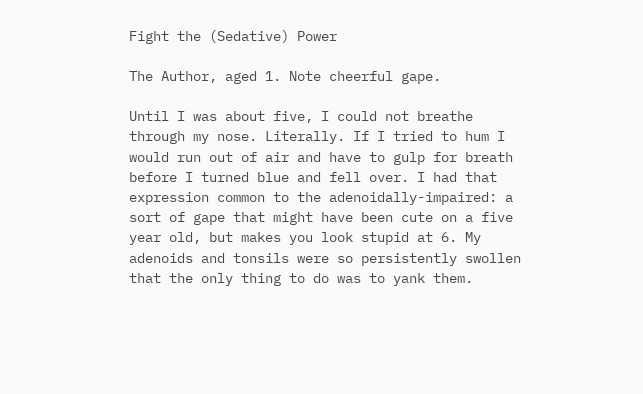Fight the (Sedative) Power

The Author, aged 1. Note cheerful gape.

Until I was about five, I could not breathe through my nose. Literally. If I tried to hum I would run out of air and have to gulp for breath before I turned blue and fell over. I had that expression common to the adenoidally-impaired: a sort of gape that might have been cute on a five year old, but makes you look stupid at 6. My adenoids and tonsils were so persistently swollen that the only thing to do was to yank them.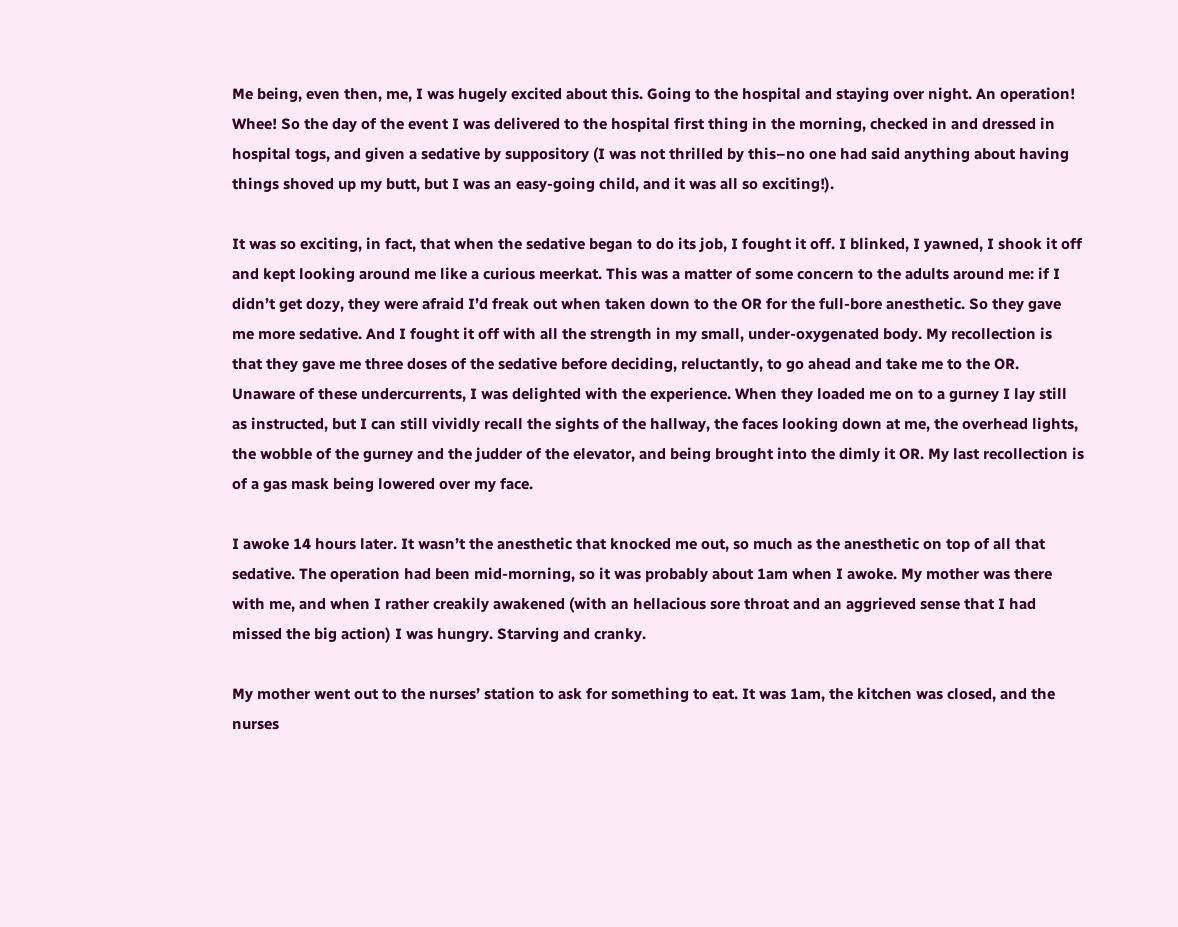Me being, even then, me, I was hugely excited about this. Going to the hospital and staying over night. An operation! Whee! So the day of the event I was delivered to the hospital first thing in the morning, checked in and dressed in hospital togs, and given a sedative by suppository (I was not thrilled by this–no one had said anything about having things shoved up my butt, but I was an easy-going child, and it was all so exciting!).

It was so exciting, in fact, that when the sedative began to do its job, I fought it off. I blinked, I yawned, I shook it off and kept looking around me like a curious meerkat. This was a matter of some concern to the adults around me: if I didn’t get dozy, they were afraid I’d freak out when taken down to the OR for the full-bore anesthetic. So they gave me more sedative. And I fought it off with all the strength in my small, under-oxygenated body. My recollection is that they gave me three doses of the sedative before deciding, reluctantly, to go ahead and take me to the OR. Unaware of these undercurrents, I was delighted with the experience. When they loaded me on to a gurney I lay still as instructed, but I can still vividly recall the sights of the hallway, the faces looking down at me, the overhead lights, the wobble of the gurney and the judder of the elevator, and being brought into the dimly it OR. My last recollection is of a gas mask being lowered over my face.

I awoke 14 hours later. It wasn’t the anesthetic that knocked me out, so much as the anesthetic on top of all that sedative. The operation had been mid-morning, so it was probably about 1am when I awoke. My mother was there with me, and when I rather creakily awakened (with an hellacious sore throat and an aggrieved sense that I had missed the big action) I was hungry. Starving and cranky.

My mother went out to the nurses’ station to ask for something to eat. It was 1am, the kitchen was closed, and the nurses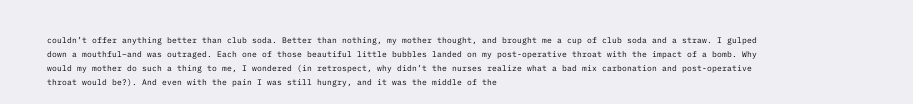couldn’t offer anything better than club soda. Better than nothing, my mother thought, and brought me a cup of club soda and a straw. I gulped down a mouthful–and was outraged. Each one of those beautiful little bubbles landed on my post-operative throat with the impact of a bomb. Why would my mother do such a thing to me, I wondered (in retrospect, why didn’t the nurses realize what a bad mix carbonation and post-operative throat would be?). And even with the pain I was still hungry, and it was the middle of the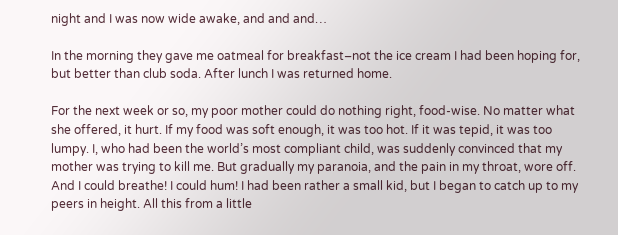night and I was now wide awake, and and and…

In the morning they gave me oatmeal for breakfast–not the ice cream I had been hoping for, but better than club soda. After lunch I was returned home.

For the next week or so, my poor mother could do nothing right, food-wise. No matter what she offered, it hurt. If my food was soft enough, it was too hot. If it was tepid, it was too lumpy. I, who had been the world’s most compliant child, was suddenly convinced that my mother was trying to kill me. But gradually my paranoia, and the pain in my throat, wore off. And I could breathe! I could hum! I had been rather a small kid, but I began to catch up to my peers in height. All this from a little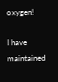oxygen!

I have maintained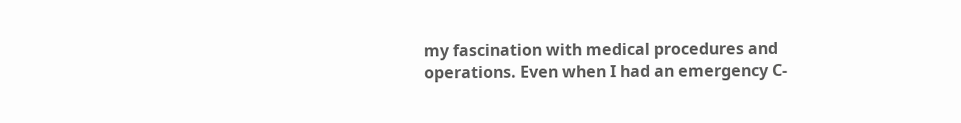my fascination with medical procedures and operations. Even when I had an emergency C-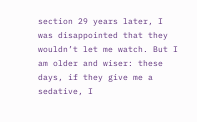section 29 years later, I was disappointed that they wouldn’t let me watch. But I am older and wiser: these days, if they give me a sedative, I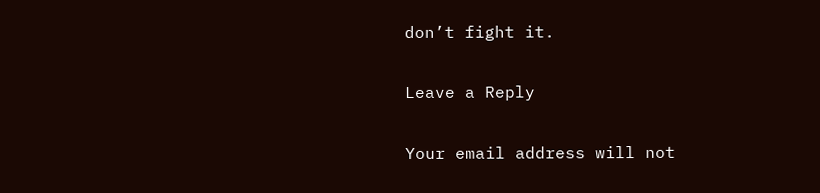don’t fight it.

Leave a Reply

Your email address will not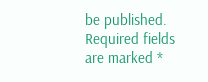be published. Required fields are marked *